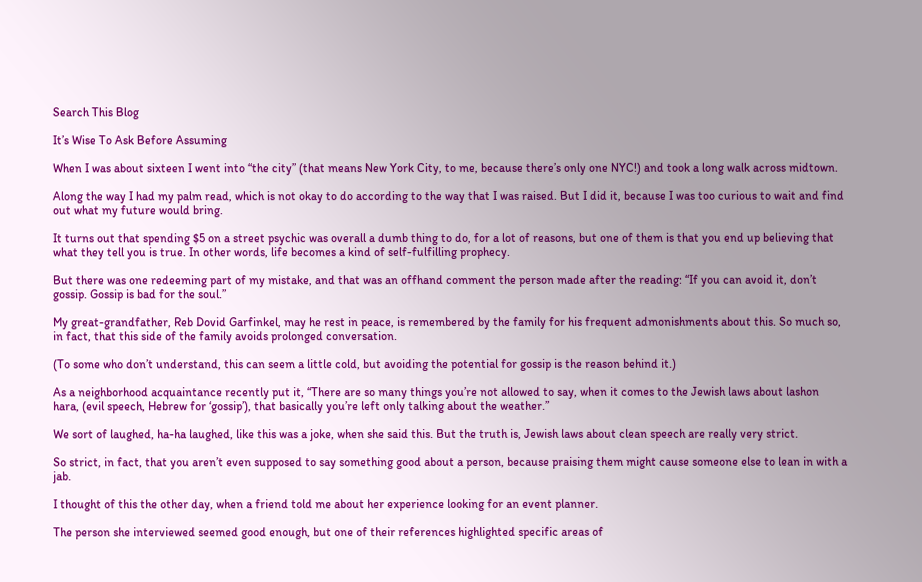Search This Blog

It’s Wise To Ask Before Assuming

When I was about sixteen I went into “the city” (that means New York City, to me, because there’s only one NYC!) and took a long walk across midtown.

Along the way I had my palm read, which is not okay to do according to the way that I was raised. But I did it, because I was too curious to wait and find out what my future would bring.

It turns out that spending $5 on a street psychic was overall a dumb thing to do, for a lot of reasons, but one of them is that you end up believing that what they tell you is true. In other words, life becomes a kind of self-fulfilling prophecy.

But there was one redeeming part of my mistake, and that was an offhand comment the person made after the reading: “If you can avoid it, don’t gossip. Gossip is bad for the soul.”

My great-grandfather, Reb Dovid Garfinkel, may he rest in peace, is remembered by the family for his frequent admonishments about this. So much so, in fact, that this side of the family avoids prolonged conversation.

(To some who don’t understand, this can seem a little cold, but avoiding the potential for gossip is the reason behind it.)

As a neighborhood acquaintance recently put it, “There are so many things you’re not allowed to say, when it comes to the Jewish laws about lashon hara, (evil speech, Hebrew for ‘gossip’), that basically you’re left only talking about the weather.”

We sort of laughed, ha-ha laughed, like this was a joke, when she said this. But the truth is, Jewish laws about clean speech are really very strict.

So strict, in fact, that you aren’t even supposed to say something good about a person, because praising them might cause someone else to lean in with a jab.

I thought of this the other day, when a friend told me about her experience looking for an event planner.

The person she interviewed seemed good enough, but one of their references highlighted specific areas of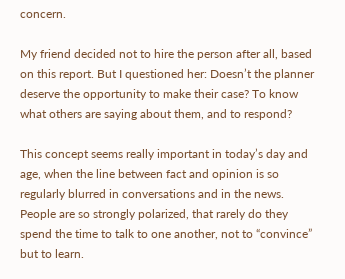concern.

My friend decided not to hire the person after all, based on this report. But I questioned her: Doesn’t the planner deserve the opportunity to make their case? To know what others are saying about them, and to respond?

This concept seems really important in today’s day and age, when the line between fact and opinion is so regularly blurred in conversations and in the news. People are so strongly polarized, that rarely do they spend the time to talk to one another, not to “convince” but to learn.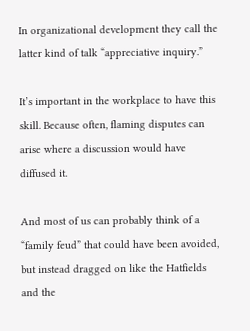In organizational development they call the latter kind of talk “appreciative inquiry.”

It’s important in the workplace to have this skill. Because often, flaming disputes can arise where a discussion would have diffused it.

And most of us can probably think of a “family feud” that could have been avoided, but instead dragged on like the Hatfields and the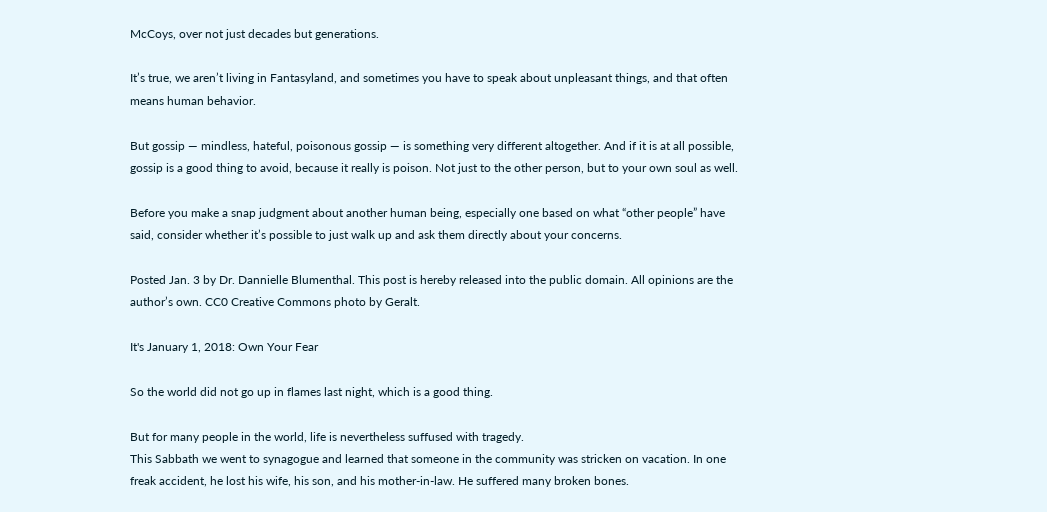McCoys, over not just decades but generations.

It’s true, we aren’t living in Fantasyland, and sometimes you have to speak about unpleasant things, and that often means human behavior.

But gossip — mindless, hateful, poisonous gossip — is something very different altogether. And if it is at all possible, gossip is a good thing to avoid, because it really is poison. Not just to the other person, but to your own soul as well.

Before you make a snap judgment about another human being, especially one based on what “other people” have said, consider whether it’s possible to just walk up and ask them directly about your concerns.

Posted Jan. 3 by Dr. Dannielle Blumenthal. This post is hereby released into the public domain. All opinions are the author’s own. CC0 Creative Commons photo by Geralt.

It's January 1, 2018: Own Your Fear

So the world did not go up in flames last night, which is a good thing.

But for many people in the world, life is nevertheless suffused with tragedy.
This Sabbath we went to synagogue and learned that someone in the community was stricken on vacation. In one freak accident, he lost his wife, his son, and his mother-in-law. He suffered many broken bones.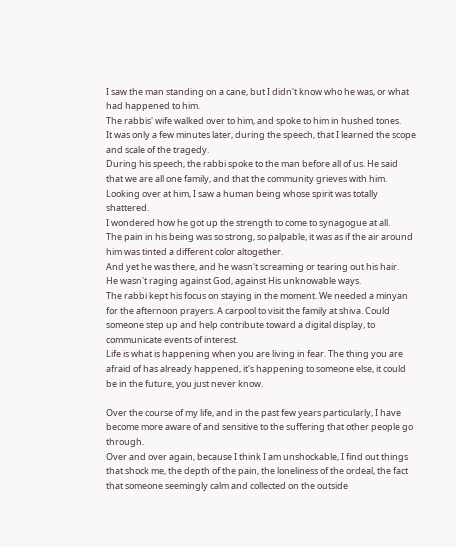I saw the man standing on a cane, but I didn't know who he was, or what had happened to him.
The rabbis' wife walked over to him, and spoke to him in hushed tones.
It was only a few minutes later, during the speech, that I learned the scope and scale of the tragedy.
During his speech, the rabbi spoke to the man before all of us. He said that we are all one family, and that the community grieves with him.
Looking over at him, I saw a human being whose spirit was totally shattered.
I wondered how he got up the strength to come to synagogue at all.
The pain in his being was so strong, so palpable, it was as if the air around him was tinted a different color altogether.
And yet he was there, and he wasn't screaming or tearing out his hair.
He wasn't raging against God, against His unknowable ways.
The rabbi kept his focus on staying in the moment. We needed a minyan for the afternoon prayers. A carpool to visit the family at shiva. Could someone step up and help contribute toward a digital display, to communicate events of interest.
Life is what is happening when you are living in fear. The thing you are afraid of has already happened, it's happening to someone else, it could be in the future, you just never know.

Over the course of my life, and in the past few years particularly, I have become more aware of and sensitive to the suffering that other people go through.
Over and over again, because I think I am unshockable, I find out things that shock me, the depth of the pain, the loneliness of the ordeal, the fact that someone seemingly calm and collected on the outside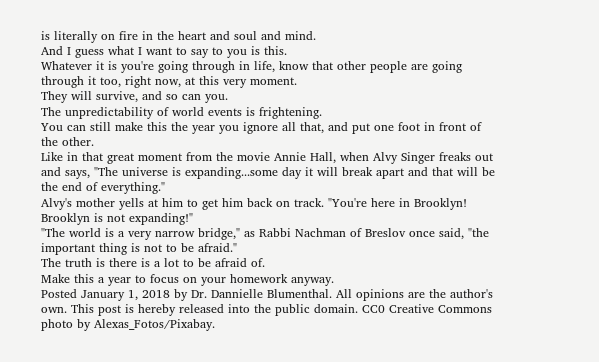is literally on fire in the heart and soul and mind.
And I guess what I want to say to you is this.
Whatever it is you're going through in life, know that other people are going through it too, right now, at this very moment.
They will survive, and so can you.
The unpredictability of world events is frightening.
You can still make this the year you ignore all that, and put one foot in front of the other.
Like in that great moment from the movie Annie Hall, when Alvy Singer freaks out and says, "The universe is expanding...some day it will break apart and that will be the end of everything."
Alvy's mother yells at him to get him back on track. "You're here in Brooklyn! Brooklyn is not expanding!"
"The world is a very narrow bridge," as Rabbi Nachman of Breslov once said, "the important thing is not to be afraid."
The truth is there is a lot to be afraid of.
Make this a year to focus on your homework anyway.
Posted January 1, 2018 by Dr. Dannielle Blumenthal. All opinions are the author's own. This post is hereby released into the public domain. CC0 Creative Commons photo by Alexas_Fotos/Pixabay.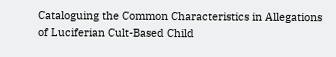Cataloguing the Common Characteristics in Allegations of Luciferian Cult-Based Child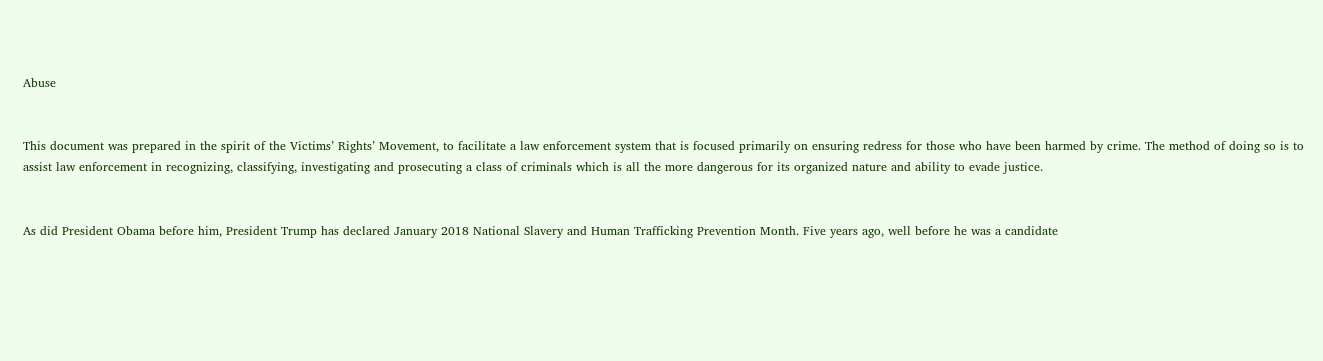Abuse


This document was prepared in the spirit of the Victims’ Rights’ Movement, to facilitate a law enforcement system that is focused primarily on ensuring redress for those who have been harmed by crime. The method of doing so is to assist law enforcement in recognizing, classifying, investigating and prosecuting a class of criminals which is all the more dangerous for its organized nature and ability to evade justice.


As did President Obama before him, President Trump has declared January 2018 National Slavery and Human Trafficking Prevention Month. Five years ago, well before he was a candidate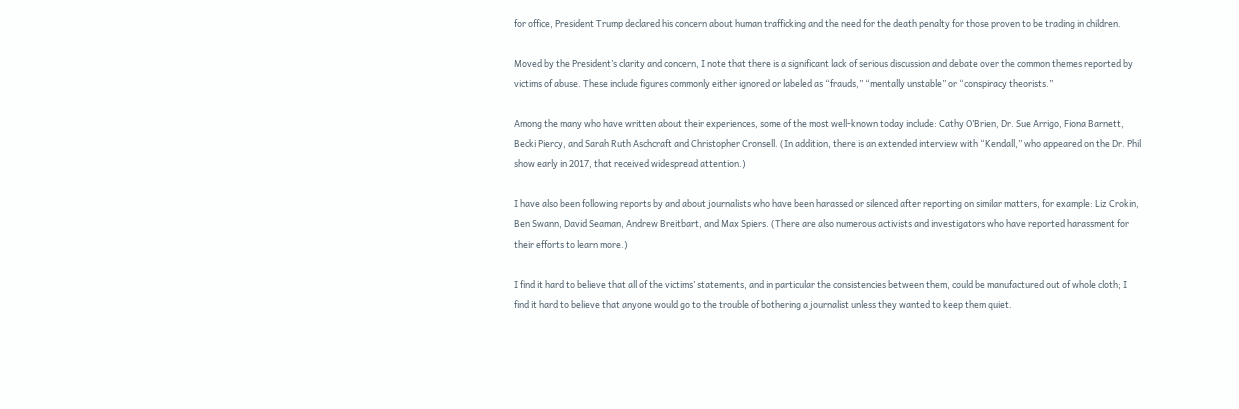for office, President Trump declared his concern about human trafficking and the need for the death penalty for those proven to be trading in children.

Moved by the President’s clarity and concern, I note that there is a significant lack of serious discussion and debate over the common themes reported by victims of abuse. These include figures commonly either ignored or labeled as “frauds,” “mentally unstable” or “conspiracy theorists.”

Among the many who have written about their experiences, some of the most well-known today include: Cathy O’Brien, Dr. Sue Arrigo, Fiona Barnett, Becki Piercy, and Sarah Ruth Aschcraft and Christopher Cronsell. (In addition, there is an extended interview with “Kendall,” who appeared on the Dr. Phil show early in 2017, that received widespread attention.)

I have also been following reports by and about journalists who have been harassed or silenced after reporting on similar matters, for example: Liz Crokin, Ben Swann, David Seaman, Andrew Breitbart, and Max Spiers. (There are also numerous activists and investigators who have reported harassment for their efforts to learn more.)

I find it hard to believe that all of the victims’ statements, and in particular the consistencies between them, could be manufactured out of whole cloth; I find it hard to believe that anyone would go to the trouble of bothering a journalist unless they wanted to keep them quiet.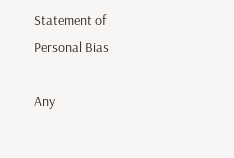Statement of Personal Bias

Any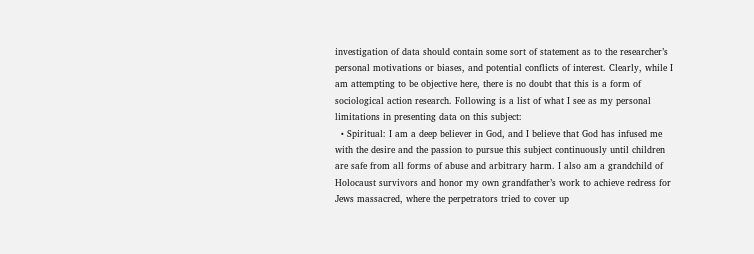investigation of data should contain some sort of statement as to the researcher’s personal motivations or biases, and potential conflicts of interest. Clearly, while I am attempting to be objective here, there is no doubt that this is a form of sociological action research. Following is a list of what I see as my personal limitations in presenting data on this subject:
  • Spiritual: I am a deep believer in God, and I believe that God has infused me with the desire and the passion to pursue this subject continuously until children are safe from all forms of abuse and arbitrary harm. I also am a grandchild of Holocaust survivors and honor my own grandfather’s work to achieve redress for Jews massacred, where the perpetrators tried to cover up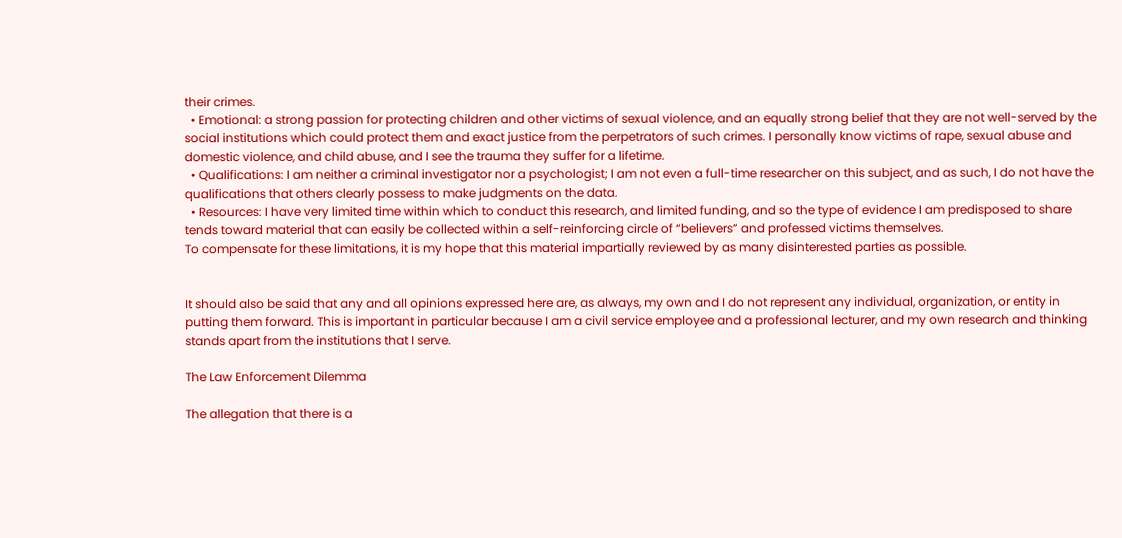their crimes.
  • Emotional: a strong passion for protecting children and other victims of sexual violence, and an equally strong belief that they are not well-served by the social institutions which could protect them and exact justice from the perpetrators of such crimes. I personally know victims of rape, sexual abuse and domestic violence, and child abuse, and I see the trauma they suffer for a lifetime.
  • Qualifications: I am neither a criminal investigator nor a psychologist; I am not even a full-time researcher on this subject, and as such, I do not have the qualifications that others clearly possess to make judgments on the data.
  • Resources: I have very limited time within which to conduct this research, and limited funding, and so the type of evidence I am predisposed to share tends toward material that can easily be collected within a self-reinforcing circle of “believers” and professed victims themselves.
To compensate for these limitations, it is my hope that this material impartially reviewed by as many disinterested parties as possible.


It should also be said that any and all opinions expressed here are, as always, my own and I do not represent any individual, organization, or entity in putting them forward. This is important in particular because I am a civil service employee and a professional lecturer, and my own research and thinking stands apart from the institutions that I serve.

The Law Enforcement Dilemma

The allegation that there is a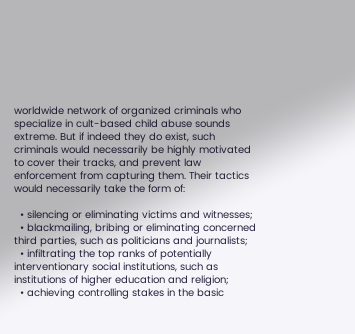worldwide network of organized criminals who specialize in cult-based child abuse sounds extreme. But if indeed they do exist, such criminals would necessarily be highly motivated to cover their tracks, and prevent law enforcement from capturing them. Their tactics would necessarily take the form of:

  • silencing or eliminating victims and witnesses;
  • blackmailing, bribing or eliminating concerned third parties, such as politicians and journalists;
  • infiltrating the top ranks of potentially interventionary social institutions, such as institutions of higher education and religion;
  • achieving controlling stakes in the basic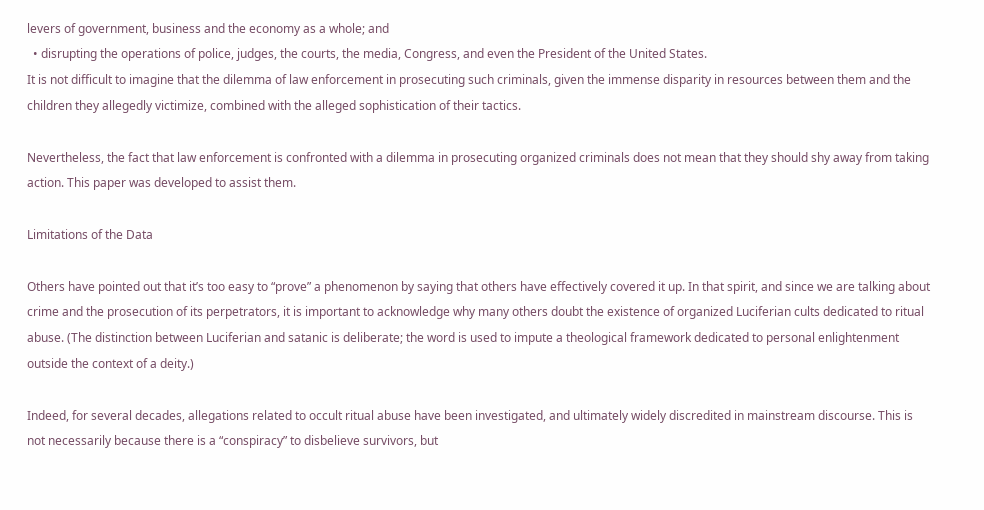levers of government, business and the economy as a whole; and
  • disrupting the operations of police, judges, the courts, the media, Congress, and even the President of the United States.
It is not difficult to imagine that the dilemma of law enforcement in prosecuting such criminals, given the immense disparity in resources between them and the children they allegedly victimize, combined with the alleged sophistication of their tactics.

Nevertheless, the fact that law enforcement is confronted with a dilemma in prosecuting organized criminals does not mean that they should shy away from taking action. This paper was developed to assist them.

Limitations of the Data

Others have pointed out that it’s too easy to “prove” a phenomenon by saying that others have effectively covered it up. In that spirit, and since we are talking about crime and the prosecution of its perpetrators, it is important to acknowledge why many others doubt the existence of organized Luciferian cults dedicated to ritual abuse. (The distinction between Luciferian and satanic is deliberate; the word is used to impute a theological framework dedicated to personal enlightenment outside the context of a deity.)

Indeed, for several decades, allegations related to occult ritual abuse have been investigated, and ultimately widely discredited in mainstream discourse. This is not necessarily because there is a “conspiracy” to disbelieve survivors, but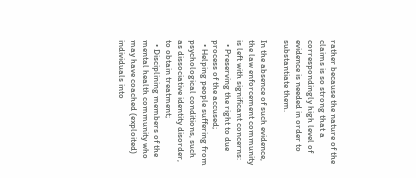rather because the nature of the claims is so strong that a correspondingly high level of evidence is needed in order to substantiate them.

In the absence of such evidence, the law enforcement community is left with significant concerns:
  • Preserving the right to due process of the accused;
  • Helping people suffering from psychological conditions, such as dissociative identity disorder, to obtain treatment;
  • Disciplining members of the mental health community who may have coached (exploited) individuals into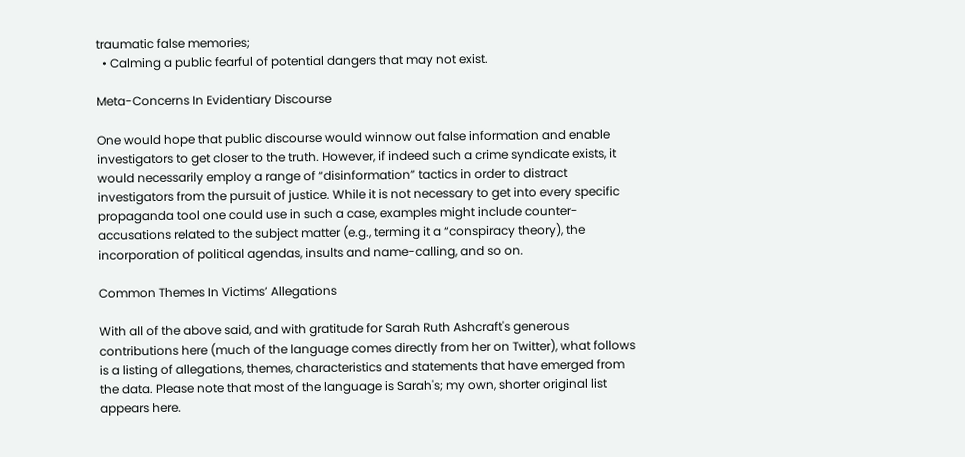traumatic false memories;
  • Calming a public fearful of potential dangers that may not exist.

Meta-Concerns In Evidentiary Discourse

One would hope that public discourse would winnow out false information and enable investigators to get closer to the truth. However, if indeed such a crime syndicate exists, it would necessarily employ a range of “disinformation” tactics in order to distract investigators from the pursuit of justice. While it is not necessary to get into every specific propaganda tool one could use in such a case, examples might include counter-accusations related to the subject matter (e.g., terming it a “conspiracy theory), the incorporation of political agendas, insults and name-calling, and so on.

Common Themes In Victims’ Allegations

With all of the above said, and with gratitude for Sarah Ruth Ashcraft's generous contributions here (much of the language comes directly from her on Twitter), what follows is a listing of allegations, themes, characteristics and statements that have emerged from the data. Please note that most of the language is Sarah's; my own, shorter original list appears here.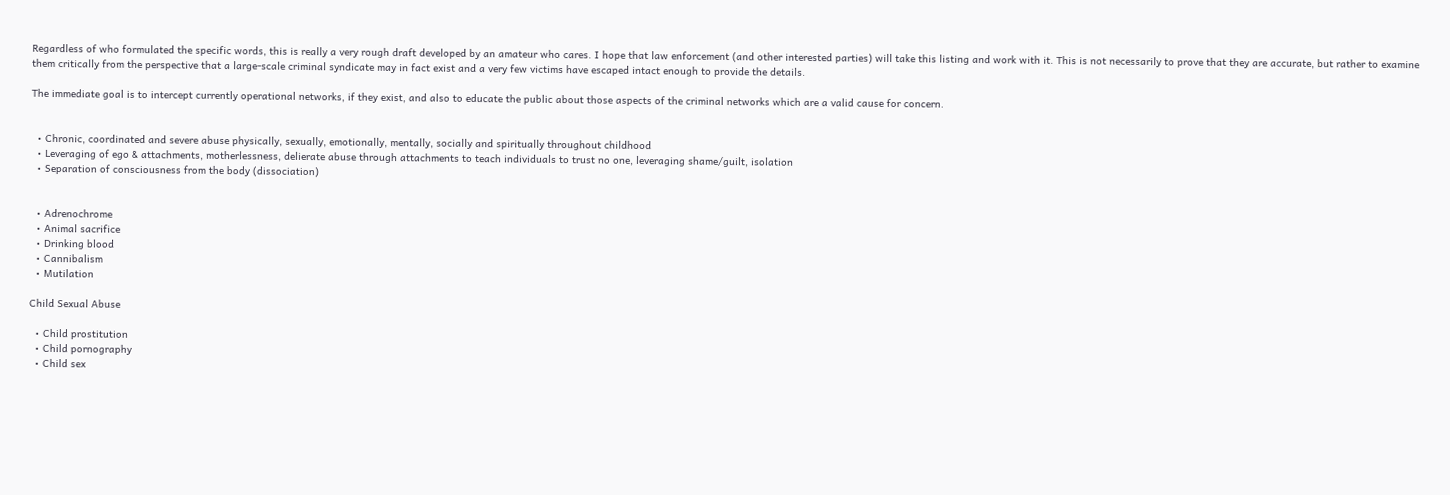Regardless of who formulated the specific words, this is really a very rough draft developed by an amateur who cares. I hope that law enforcement (and other interested parties) will take this listing and work with it. This is not necessarily to prove that they are accurate, but rather to examine them critically from the perspective that a large-scale criminal syndicate may in fact exist and a very few victims have escaped intact enough to provide the details.

The immediate goal is to intercept currently operational networks, if they exist, and also to educate the public about those aspects of the criminal networks which are a valid cause for concern.


  • Chronic, coordinated and severe abuse physically, sexually, emotionally, mentally, socially and spiritually throughout childhood
  • Leveraging of ego & attachments, motherlessness, delierate abuse through attachments to teach individuals to trust no one, leveraging shame/guilt, isolation
  • Separation of consciousness from the body (dissociation)


  • Adrenochrome
  • Animal sacrifice
  • Drinking blood
  • Cannibalism
  • Mutilation

Child Sexual Abuse

  • Child prostitution
  • Child pornography
  • Child sex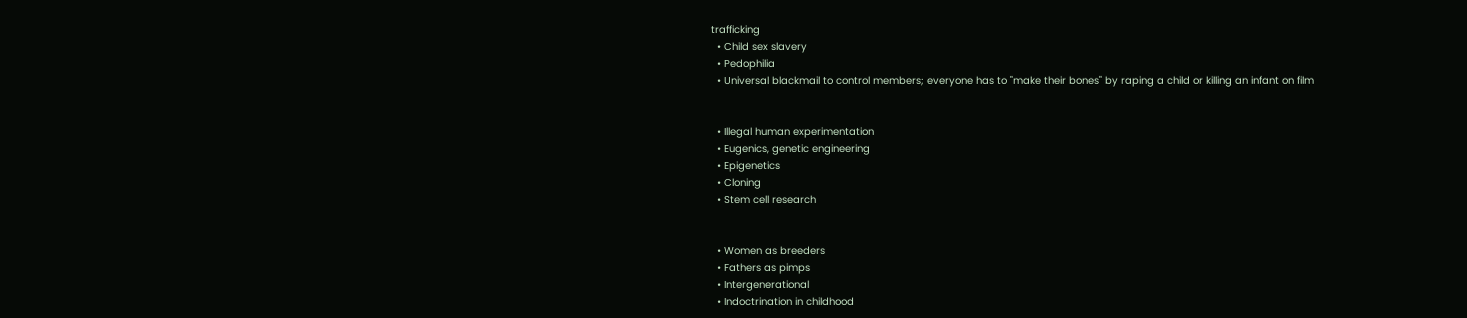trafficking
  • Child sex slavery
  • Pedophilia
  • Universal blackmail to control members; everyone has to "make their bones" by raping a child or killing an infant on film


  • Illegal human experimentation
  • Eugenics, genetic engineering
  • Epigenetics
  • Cloning
  • Stem cell research


  • Women as breeders
  • Fathers as pimps
  • Intergenerational
  • Indoctrination in childhood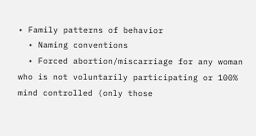• Family patterns of behavior
  • Naming conventions
  • Forced abortion/miscarriage for any woman who is not voluntarily participating or 100% mind controlled (only those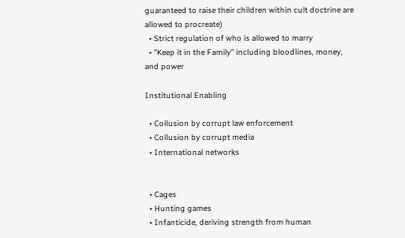guaranteed to raise their children within cult doctrine are allowed to procreate)
  • Strict regulation of who is allowed to marry
  • "Keep it in the Family" including bloodlines, money, and power

Institutional Enabling

  • Collusion by corrupt law enforcement
  • Collusion by corrupt media
  • International networks


  • Cages
  • Hunting games
  • Infanticide, deriving strength from human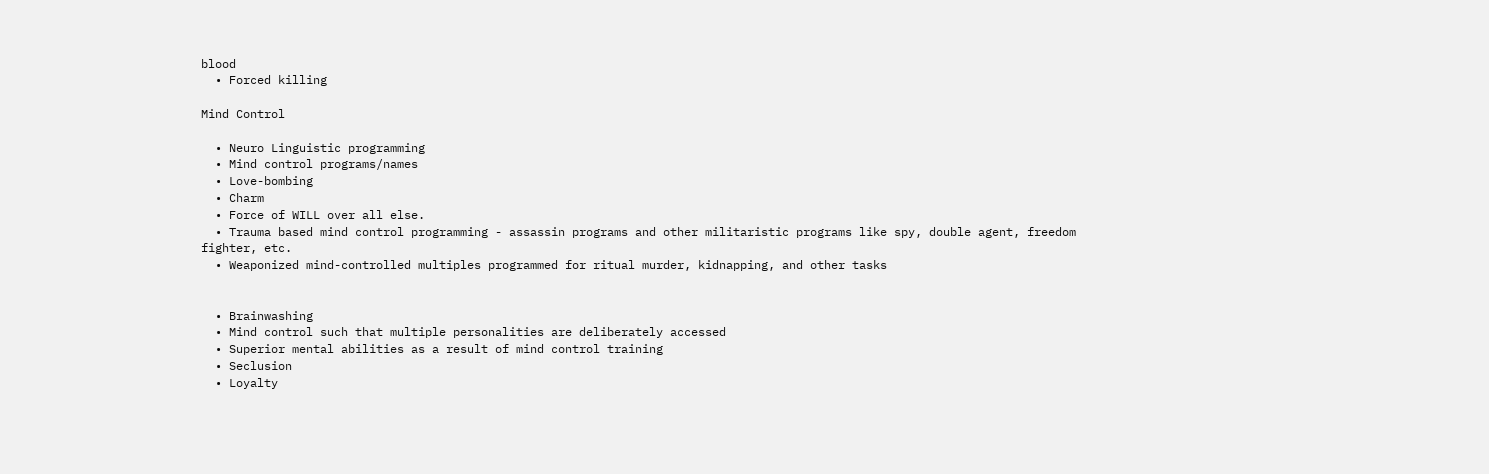blood
  • Forced killing

Mind Control

  • Neuro Linguistic programming
  • Mind control programs/names
  • Love-bombing
  • Charm
  • Force of WILL over all else.
  • Trauma based mind control programming - assassin programs and other militaristic programs like spy, double agent, freedom fighter, etc.
  • Weaponized mind-controlled multiples programmed for ritual murder, kidnapping, and other tasks


  • Brainwashing
  • Mind control such that multiple personalities are deliberately accessed
  • Superior mental abilities as a result of mind control training
  • Seclusion
  • Loyalty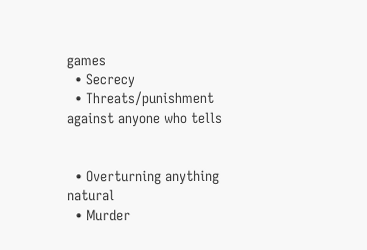games
  • Secrecy
  • Threats/punishment against anyone who tells


  • Overturning anything natural
  • Murder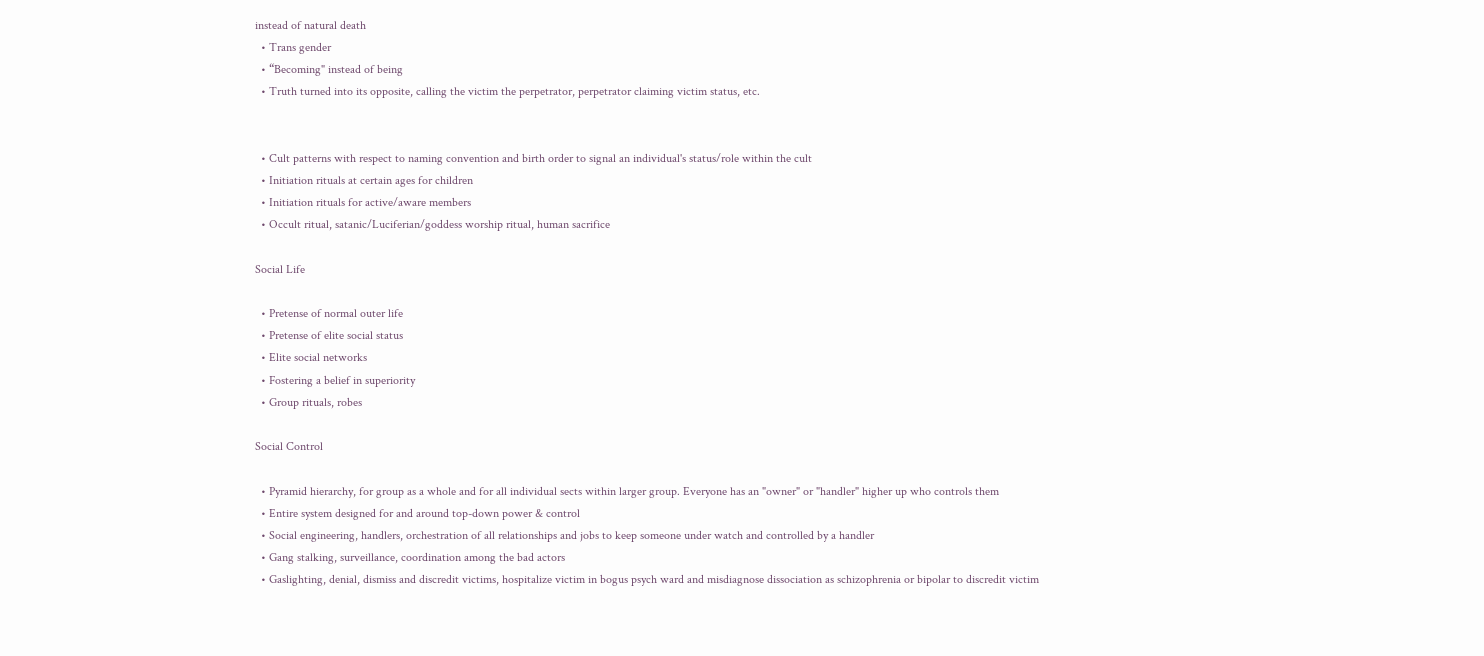instead of natural death
  • Trans gender
  • “Becoming" instead of being
  • Truth turned into its opposite, calling the victim the perpetrator, perpetrator claiming victim status, etc.


  • Cult patterns with respect to naming convention and birth order to signal an individual's status/role within the cult
  • Initiation rituals at certain ages for children
  • Initiation rituals for active/aware members
  • Occult ritual, satanic/Luciferian/goddess worship ritual, human sacrifice

Social Life

  • Pretense of normal outer life
  • Pretense of elite social status
  • Elite social networks
  • Fostering a belief in superiority
  • Group rituals, robes

Social Control

  • Pyramid hierarchy, for group as a whole and for all individual sects within larger group. Everyone has an "owner" or "handler" higher up who controls them
  • Entire system designed for and around top-down power & control
  • Social engineering, handlers, orchestration of all relationships and jobs to keep someone under watch and controlled by a handler
  • Gang stalking, surveillance, coordination among the bad actors
  • Gaslighting, denial, dismiss and discredit victims, hospitalize victim in bogus psych ward and misdiagnose dissociation as schizophrenia or bipolar to discredit victim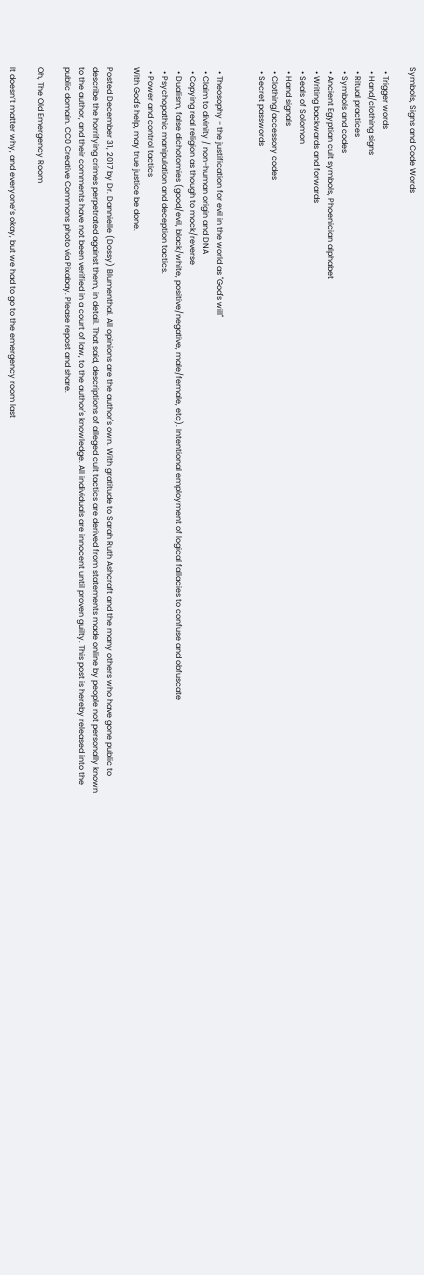Symbols, Signs and Code Words

  • Trigger words
  • Hand/clothing signs
  • Ritual practices
  • Symbols and codes
  • Ancient Egyptian cult symbols, Phoenician alphabet
  • Writing backwards and forwards
  • Seals of Solomon
  • Hand signals
  • Clothing/accessory codes
  • Secret passwords


  • Theosophy - the justification for evil in the world as "God's will"
  • Claim to divinity / non-human origin and DNA
  • Copying real religion as though to mock/reverse
  • Dualism, false dichotomies (good/evil, black/white, positive/negative, male/female, etc). Intentional employment of logical fallacies to confuse and obfuscate
  • Psychopathic manipulation and deception tactics.
  • Power and control tactics
With God's help, may true justice be done.

Posted December 31, 2017 by Dr. Dannielle (Dossy) Blumenthal. All opinions are the author's own. With gratitude to Sarah Ruth Ashcraft and the many others who have gone public to describe the horrifying crimes perpetrated against them, in detail. That said, descriptions of alleged cult tactics are derived from statements made online by people not personally known to the author, and their comments have not been verified in a court of law, to the author's knowledge. All individuals are innocent until proven guilty. This post is hereby released into the public domain. CC0 Creative Commons photo via Pixabay. Please repost and share.

Oh, The Old Emergency Room

It doesn’t matter why, and everyone’s okay, but we had to go to the emergency room last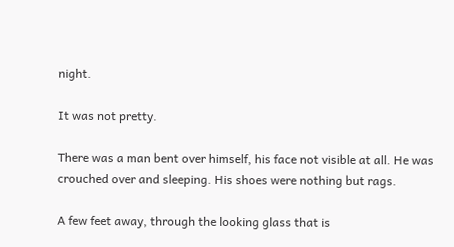night.

It was not pretty.

There was a man bent over himself, his face not visible at all. He was crouched over and sleeping. His shoes were nothing but rags.

A few feet away, through the looking glass that is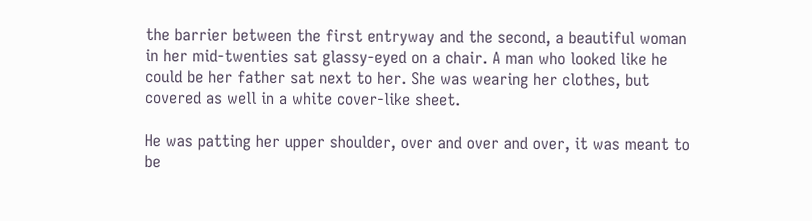the barrier between the first entryway and the second, a beautiful woman in her mid-twenties sat glassy-eyed on a chair. A man who looked like he could be her father sat next to her. She was wearing her clothes, but covered as well in a white cover-like sheet.

He was patting her upper shoulder, over and over and over, it was meant to be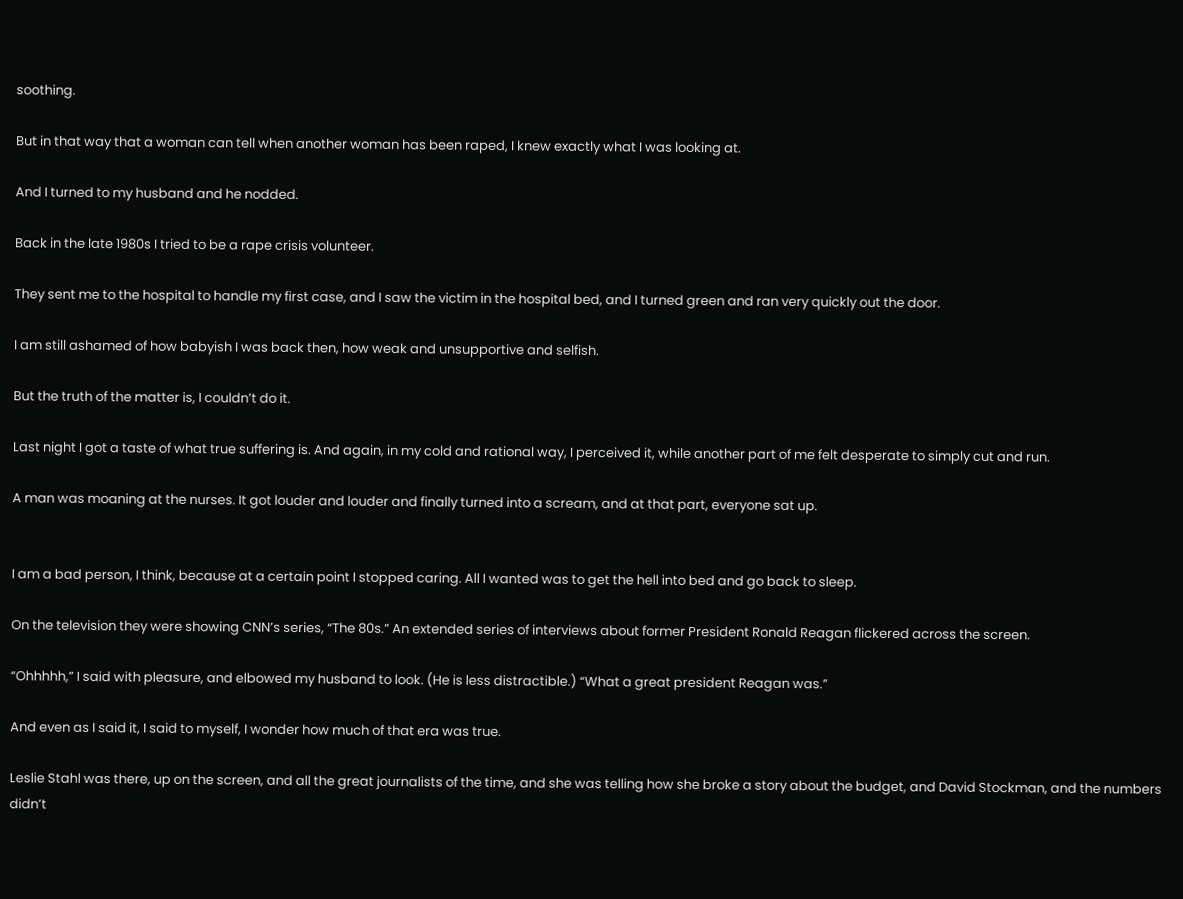soothing.

But in that way that a woman can tell when another woman has been raped, I knew exactly what I was looking at.

And I turned to my husband and he nodded.

Back in the late 1980s I tried to be a rape crisis volunteer.

They sent me to the hospital to handle my first case, and I saw the victim in the hospital bed, and I turned green and ran very quickly out the door.

I am still ashamed of how babyish I was back then, how weak and unsupportive and selfish.

But the truth of the matter is, I couldn’t do it.

Last night I got a taste of what true suffering is. And again, in my cold and rational way, I perceived it, while another part of me felt desperate to simply cut and run.

A man was moaning at the nurses. It got louder and louder and finally turned into a scream, and at that part, everyone sat up.


I am a bad person, I think, because at a certain point I stopped caring. All I wanted was to get the hell into bed and go back to sleep.

On the television they were showing CNN’s series, “The 80s.” An extended series of interviews about former President Ronald Reagan flickered across the screen.

“Ohhhhh,” I said with pleasure, and elbowed my husband to look. (He is less distractible.) “What a great president Reagan was.”

And even as I said it, I said to myself, I wonder how much of that era was true.

Leslie Stahl was there, up on the screen, and all the great journalists of the time, and she was telling how she broke a story about the budget, and David Stockman, and the numbers didn’t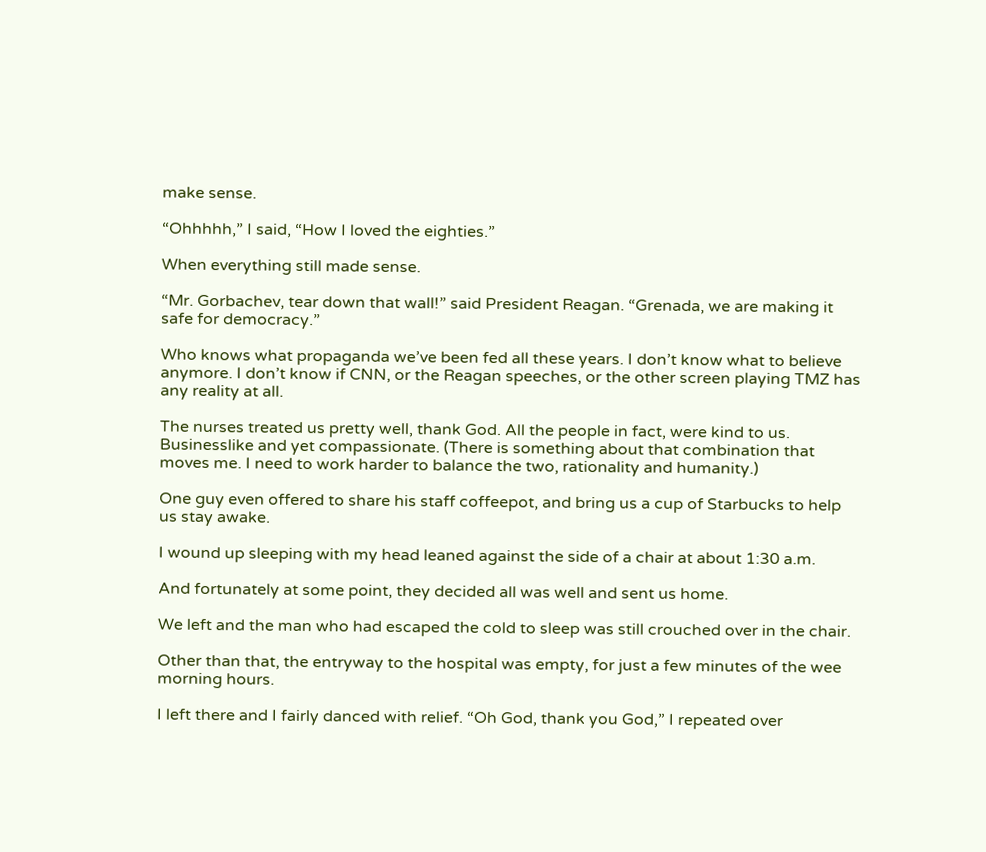make sense.

“Ohhhhh,” I said, “How I loved the eighties.”

When everything still made sense.

“Mr. Gorbachev, tear down that wall!” said President Reagan. “Grenada, we are making it safe for democracy.”

Who knows what propaganda we’ve been fed all these years. I don’t know what to believe anymore. I don’t know if CNN, or the Reagan speeches, or the other screen playing TMZ has any reality at all.

The nurses treated us pretty well, thank God. All the people in fact, were kind to us. Businesslike and yet compassionate. (There is something about that combination that moves me. I need to work harder to balance the two, rationality and humanity.)

One guy even offered to share his staff coffeepot, and bring us a cup of Starbucks to help us stay awake.

I wound up sleeping with my head leaned against the side of a chair at about 1:30 a.m.

And fortunately at some point, they decided all was well and sent us home.

We left and the man who had escaped the cold to sleep was still crouched over in the chair.

Other than that, the entryway to the hospital was empty, for just a few minutes of the wee morning hours.

I left there and I fairly danced with relief. “Oh God, thank you God,” I repeated over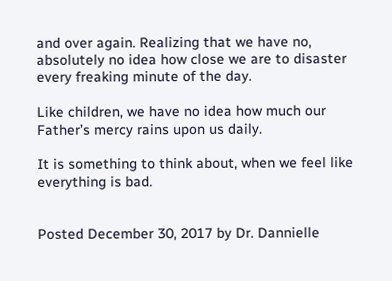and over again. Realizing that we have no, absolutely no idea how close we are to disaster every freaking minute of the day.

Like children, we have no idea how much our Father’s mercy rains upon us daily.

It is something to think about, when we feel like everything is bad.


Posted December 30, 2017 by Dr. Dannielle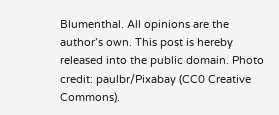Blumenthal. All opinions are the author’s own. This post is hereby released into the public domain. Photo credit: paulbr/Pixabay (CC0 Creative Commons).